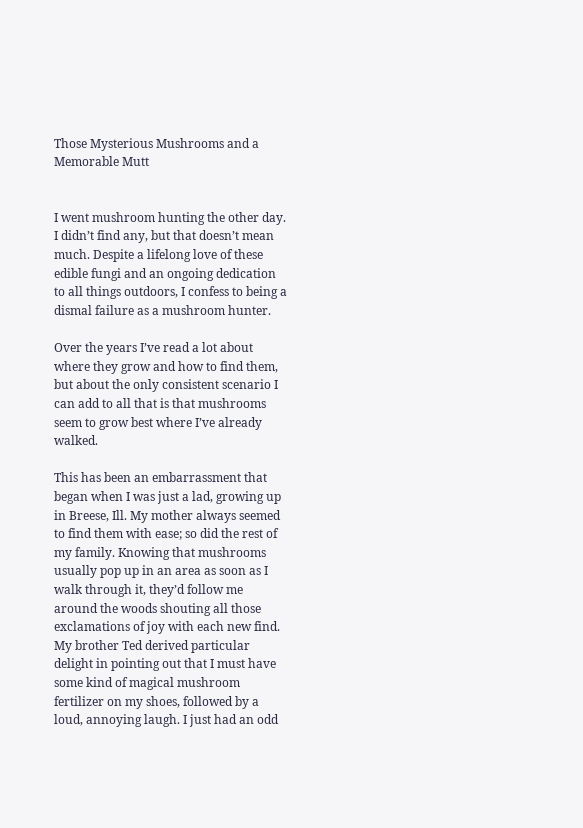Those Mysterious Mushrooms and a Memorable Mutt


I went mushroom hunting the other day. I didn’t find any, but that doesn’t mean much. Despite a lifelong love of these edible fungi and an ongoing dedication to all things outdoors, I confess to being a dismal failure as a mushroom hunter.

Over the years I’ve read a lot about where they grow and how to find them, but about the only consistent scenario I can add to all that is that mushrooms seem to grow best where I’ve already walked.

This has been an embarrassment that began when I was just a lad, growing up in Breese, Ill. My mother always seemed to find them with ease; so did the rest of my family. Knowing that mushrooms usually pop up in an area as soon as I walk through it, they’d follow me around the woods shouting all those exclamations of joy with each new find. My brother Ted derived particular delight in pointing out that I must have some kind of magical mushroom fertilizer on my shoes, followed by a loud, annoying laugh. I just had an odd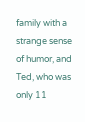family with a strange sense of humor, and Ted, who was only 11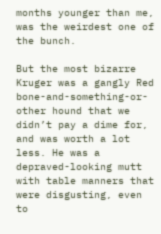months younger than me, was the weirdest one of the bunch.

But the most bizarre Kruger was a gangly Red bone-and-something-or-other hound that we didn’t pay a dime for, and was worth a lot less. He was a depraved-looking mutt with table manners that were disgusting, even to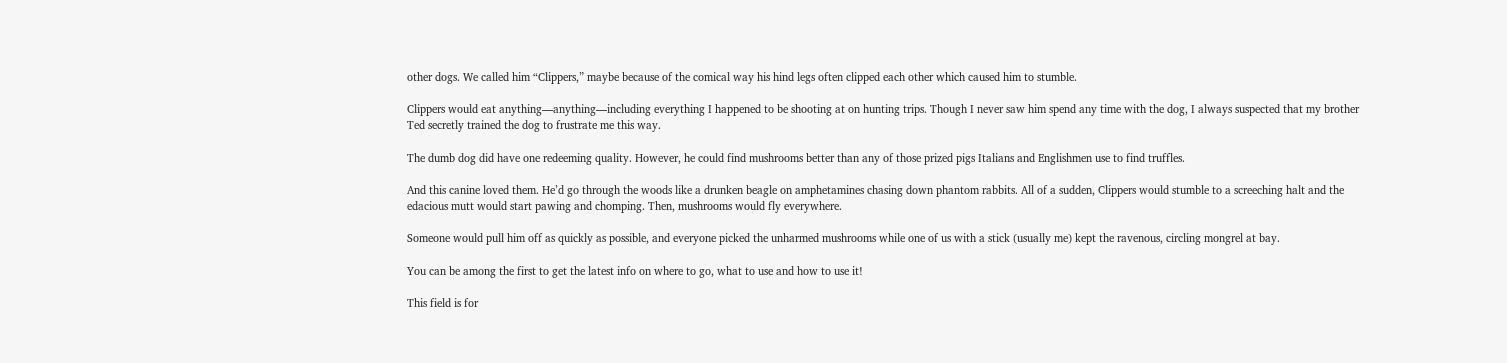other dogs. We called him “Clippers,” maybe because of the comical way his hind legs often clipped each other which caused him to stumble.

Clippers would eat anything—anything—including everything I happened to be shooting at on hunting trips. Though I never saw him spend any time with the dog, I always suspected that my brother Ted secretly trained the dog to frustrate me this way.

The dumb dog did have one redeeming quality. However, he could find mushrooms better than any of those prized pigs Italians and Englishmen use to find truffles.

And this canine loved them. He’d go through the woods like a drunken beagle on amphetamines chasing down phantom rabbits. All of a sudden, Clippers would stumble to a screeching halt and the edacious mutt would start pawing and chomping. Then, mushrooms would fly everywhere.

Someone would pull him off as quickly as possible, and everyone picked the unharmed mushrooms while one of us with a stick (usually me) kept the ravenous, circling mongrel at bay.

You can be among the first to get the latest info on where to go, what to use and how to use it!

This field is for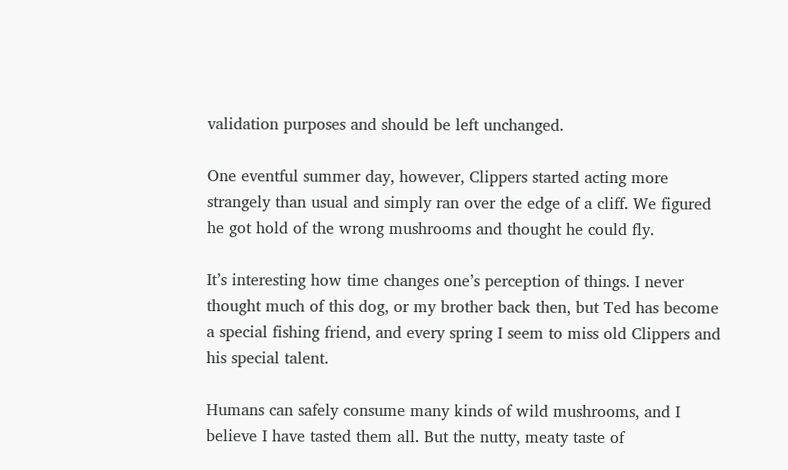validation purposes and should be left unchanged.

One eventful summer day, however, Clippers started acting more strangely than usual and simply ran over the edge of a cliff. We figured he got hold of the wrong mushrooms and thought he could fly.

It’s interesting how time changes one’s perception of things. I never thought much of this dog, or my brother back then, but Ted has become a special fishing friend, and every spring I seem to miss old Clippers and his special talent.

Humans can safely consume many kinds of wild mushrooms, and I believe I have tasted them all. But the nutty, meaty taste of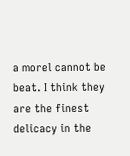a morel cannot be beat. I think they are the finest delicacy in the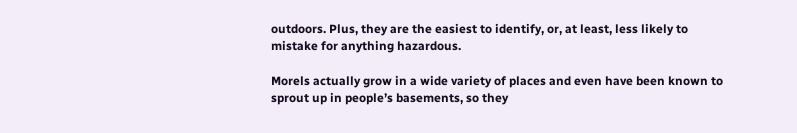outdoors. Plus, they are the easiest to identify, or, at least, less likely to mistake for anything hazardous.

Morels actually grow in a wide variety of places and even have been known to sprout up in people’s basements, so they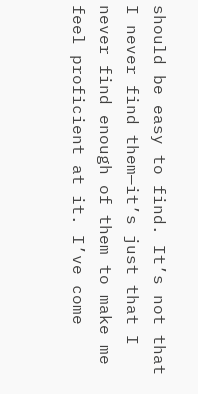should be easy to find. It’s not that I never find them—it’s just that I never find enough of them to make me feel proficient at it. I’ve come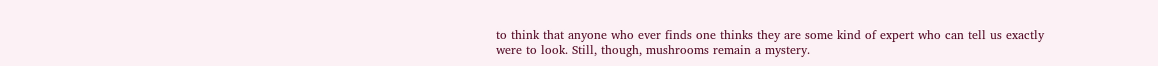to think that anyone who ever finds one thinks they are some kind of expert who can tell us exactly were to look. Still, though, mushrooms remain a mystery.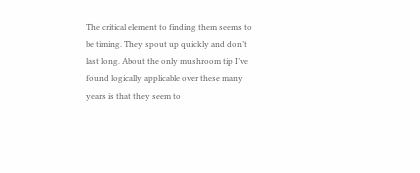The critical element to finding them seems to be timing. They spout up quickly and don’t last long. About the only mushroom tip I’ve found logically applicable over these many years is that they seem to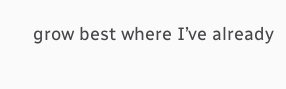grow best where I’ve already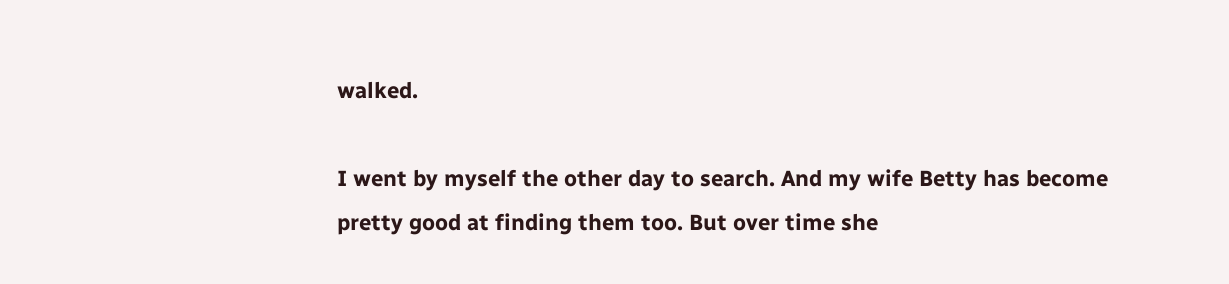walked.

I went by myself the other day to search. And my wife Betty has become pretty good at finding them too. But over time she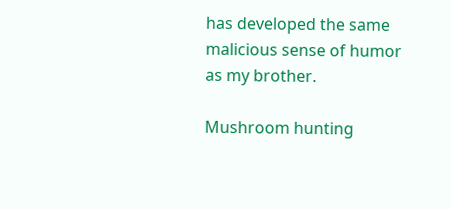has developed the same malicious sense of humor as my brother.

Mushroom hunting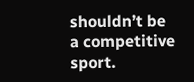shouldn’t be a competitive sport.